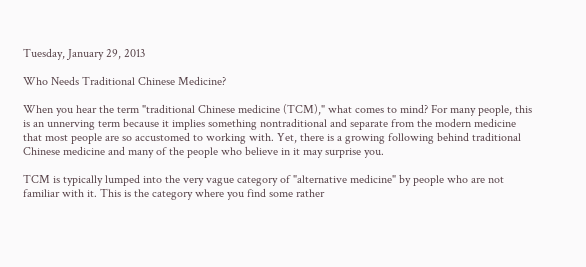Tuesday, January 29, 2013

Who Needs Traditional Chinese Medicine?

When you hear the term "traditional Chinese medicine (TCM)," what comes to mind? For many people, this is an unnerving term because it implies something nontraditional and separate from the modern medicine that most people are so accustomed to working with. Yet, there is a growing following behind traditional Chinese medicine and many of the people who believe in it may surprise you.

TCM is typically lumped into the very vague category of "alternative medicine" by people who are not familiar with it. This is the category where you find some rather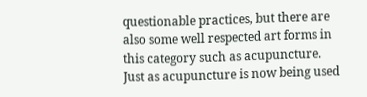questionable practices, but there are also some well respected art forms in this category such as acupuncture. Just as acupuncture is now being used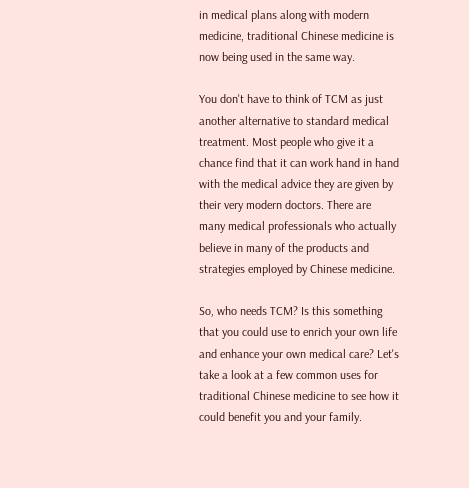in medical plans along with modern medicine, traditional Chinese medicine is now being used in the same way.

You don't have to think of TCM as just another alternative to standard medical treatment. Most people who give it a chance find that it can work hand in hand with the medical advice they are given by their very modern doctors. There are many medical professionals who actually believe in many of the products and strategies employed by Chinese medicine.

So, who needs TCM? Is this something that you could use to enrich your own life and enhance your own medical care? Let's take a look at a few common uses for traditional Chinese medicine to see how it could benefit you and your family.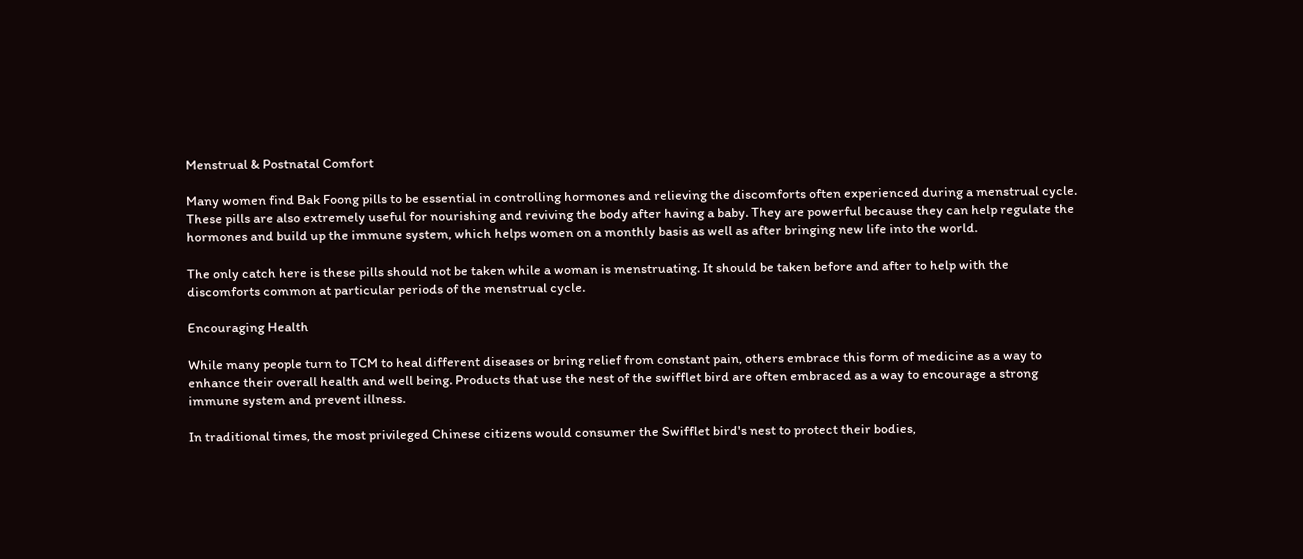Menstrual & Postnatal Comfort

Many women find Bak Foong pills to be essential in controlling hormones and relieving the discomforts often experienced during a menstrual cycle. These pills are also extremely useful for nourishing and reviving the body after having a baby. They are powerful because they can help regulate the hormones and build up the immune system, which helps women on a monthly basis as well as after bringing new life into the world.

The only catch here is these pills should not be taken while a woman is menstruating. It should be taken before and after to help with the discomforts common at particular periods of the menstrual cycle.

Encouraging Health

While many people turn to TCM to heal different diseases or bring relief from constant pain, others embrace this form of medicine as a way to enhance their overall health and well being. Products that use the nest of the swifflet bird are often embraced as a way to encourage a strong immune system and prevent illness.

In traditional times, the most privileged Chinese citizens would consumer the Swifflet bird's nest to protect their bodies,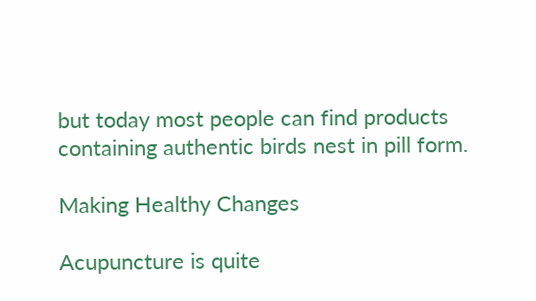but today most people can find products containing authentic birds nest in pill form.

Making Healthy Changes

Acupuncture is quite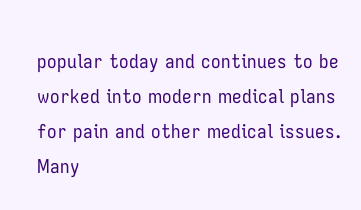popular today and continues to be worked into modern medical plans for pain and other medical issues. Many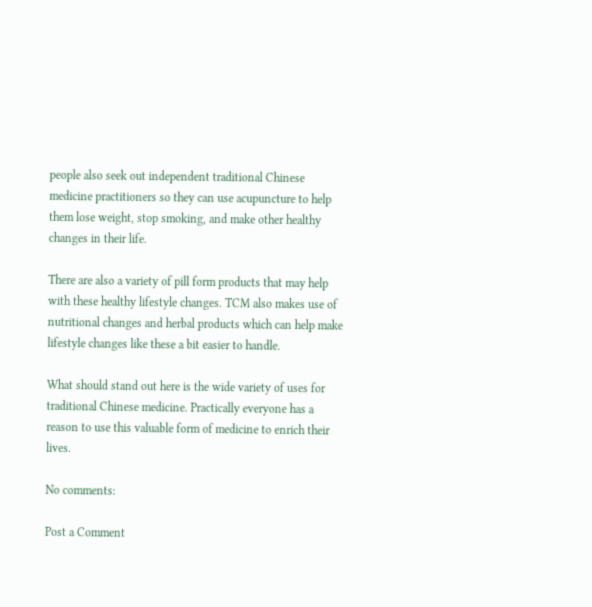people also seek out independent traditional Chinese medicine practitioners so they can use acupuncture to help them lose weight, stop smoking, and make other healthy changes in their life.

There are also a variety of pill form products that may help with these healthy lifestyle changes. TCM also makes use of nutritional changes and herbal products which can help make lifestyle changes like these a bit easier to handle.

What should stand out here is the wide variety of uses for traditional Chinese medicine. Practically everyone has a reason to use this valuable form of medicine to enrich their lives.

No comments:

Post a Comment